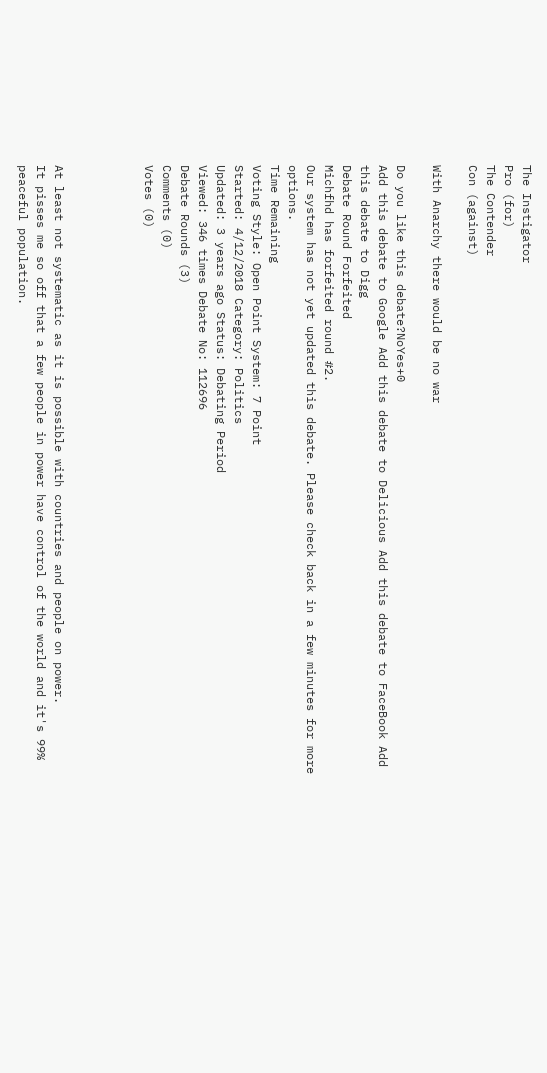The Instigator
Pro (for)
The Contender
Con (against)

With Anarchy there would be no war

Do you like this debate?NoYes+0
Add this debate to Google Add this debate to Delicious Add this debate to FaceBook Add this debate to Digg
Debate Round Forfeited
Michfhd has forfeited round #2.
Our system has not yet updated this debate. Please check back in a few minutes for more options.
Time Remaining
Voting Style: Open Point System: 7 Point
Started: 4/12/2018 Category: Politics
Updated: 3 years ago Status: Debating Period
Viewed: 346 times Debate No: 112696
Debate Rounds (3)
Comments (0)
Votes (0)




At least not systematic as it is possible with countries and people on power.
It pisses me so off that a few people in power have control of the world and it's 99% peaceful population.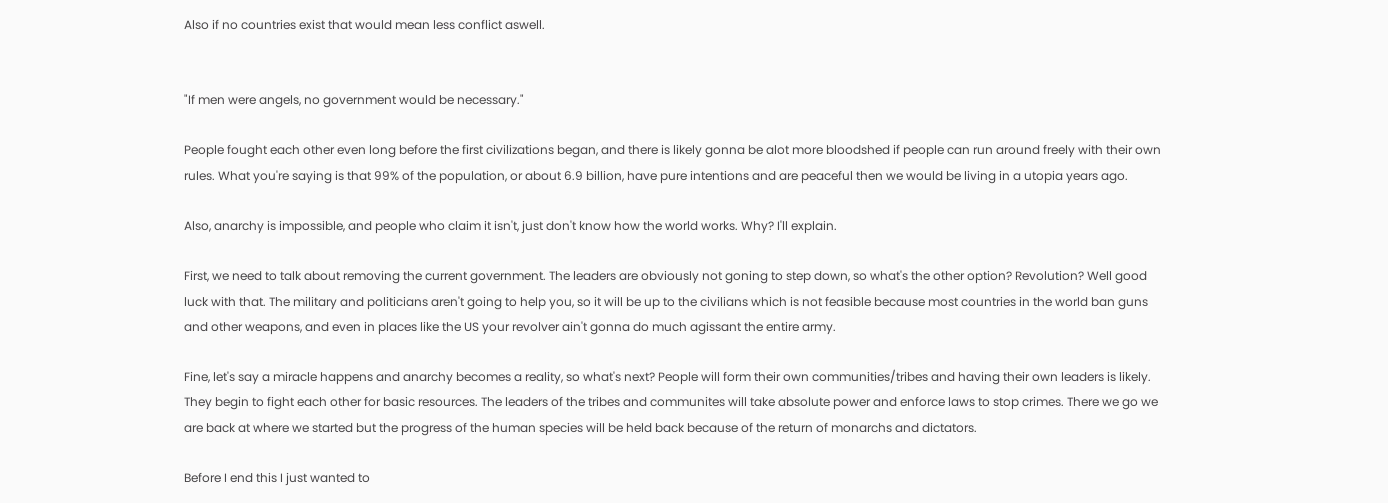Also if no countries exist that would mean less conflict aswell.


"If men were angels, no government would be necessary."

People fought each other even long before the first civilizations began, and there is likely gonna be alot more bloodshed if people can run around freely with their own rules. What you're saying is that 99% of the population, or about 6.9 billion, have pure intentions and are peaceful then we would be living in a utopia years ago.

Also, anarchy is impossible, and people who claim it isn't, just don't know how the world works. Why? I'll explain.

First, we need to talk about removing the current government. The leaders are obviously not goning to step down, so what's the other option? Revolution? Well good luck with that. The military and politicians aren't going to help you, so it will be up to the civilians which is not feasible because most countries in the world ban guns and other weapons, and even in places like the US your revolver ain't gonna do much agissant the entire army.

Fine, let's say a miracle happens and anarchy becomes a reality, so what's next? People will form their own communities/tribes and having their own leaders is likely. They begin to fight each other for basic resources. The leaders of the tribes and communites will take absolute power and enforce laws to stop crimes. There we go we are back at where we started but the progress of the human species will be held back because of the return of monarchs and dictators.

Before I end this I just wanted to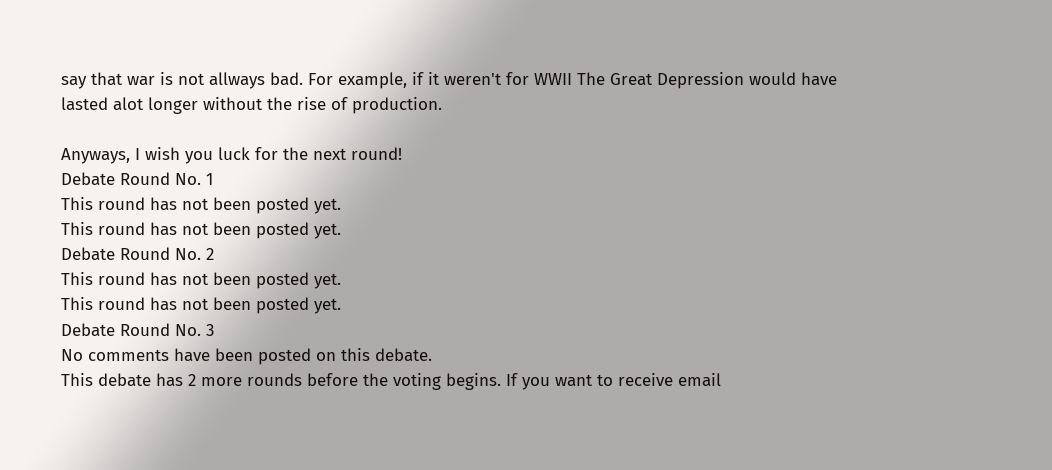say that war is not allways bad. For example, if it weren't for WWII The Great Depression would have lasted alot longer without the rise of production.

Anyways, I wish you luck for the next round!
Debate Round No. 1
This round has not been posted yet.
This round has not been posted yet.
Debate Round No. 2
This round has not been posted yet.
This round has not been posted yet.
Debate Round No. 3
No comments have been posted on this debate.
This debate has 2 more rounds before the voting begins. If you want to receive email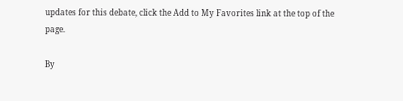updates for this debate, click the Add to My Favorites link at the top of the page.

By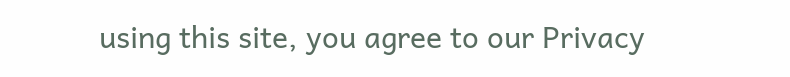using this site, you agree to our Privacy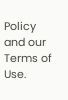Policy and our Terms of Use.